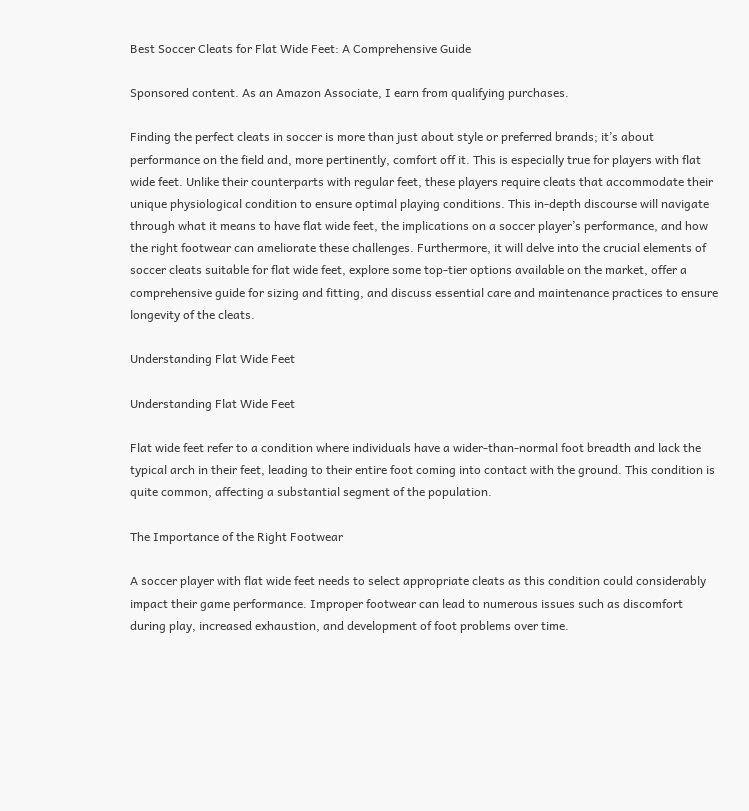Best Soccer Cleats for Flat Wide Feet: A Comprehensive Guide

Sponsored content. As an Amazon Associate, I earn from qualifying purchases.

Finding the perfect cleats in soccer is more than just about style or preferred brands; it’s about performance on the field and, more pertinently, comfort off it. This is especially true for players with flat wide feet. Unlike their counterparts with regular feet, these players require cleats that accommodate their unique physiological condition to ensure optimal playing conditions. This in-depth discourse will navigate through what it means to have flat wide feet, the implications on a soccer player’s performance, and how the right footwear can ameliorate these challenges. Furthermore, it will delve into the crucial elements of soccer cleats suitable for flat wide feet, explore some top-tier options available on the market, offer a comprehensive guide for sizing and fitting, and discuss essential care and maintenance practices to ensure longevity of the cleats.

Understanding Flat Wide Feet

Understanding Flat Wide Feet

Flat wide feet refer to a condition where individuals have a wider-than-normal foot breadth and lack the typical arch in their feet, leading to their entire foot coming into contact with the ground. This condition is quite common, affecting a substantial segment of the population.

The Importance of the Right Footwear

A soccer player with flat wide feet needs to select appropriate cleats as this condition could considerably impact their game performance. Improper footwear can lead to numerous issues such as discomfort during play, increased exhaustion, and development of foot problems over time.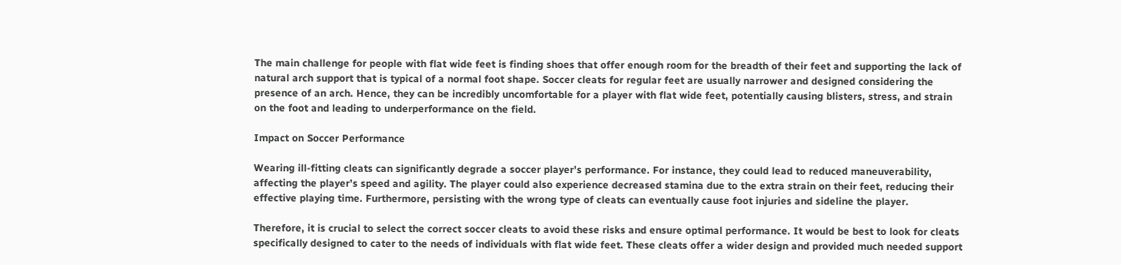The main challenge for people with flat wide feet is finding shoes that offer enough room for the breadth of their feet and supporting the lack of natural arch support that is typical of a normal foot shape. Soccer cleats for regular feet are usually narrower and designed considering the presence of an arch. Hence, they can be incredibly uncomfortable for a player with flat wide feet, potentially causing blisters, stress, and strain on the foot and leading to underperformance on the field.

Impact on Soccer Performance

Wearing ill-fitting cleats can significantly degrade a soccer player’s performance. For instance, they could lead to reduced maneuverability, affecting the player’s speed and agility. The player could also experience decreased stamina due to the extra strain on their feet, reducing their effective playing time. Furthermore, persisting with the wrong type of cleats can eventually cause foot injuries and sideline the player.

Therefore, it is crucial to select the correct soccer cleats to avoid these risks and ensure optimal performance. It would be best to look for cleats specifically designed to cater to the needs of individuals with flat wide feet. These cleats offer a wider design and provided much needed support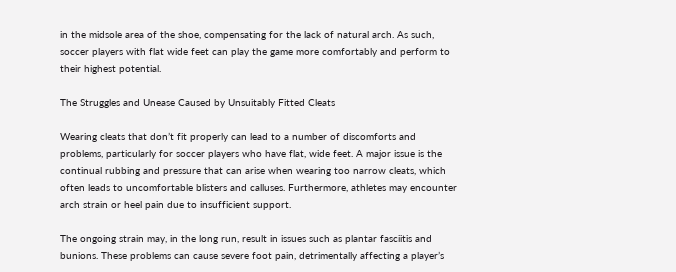in the midsole area of the shoe, compensating for the lack of natural arch. As such, soccer players with flat wide feet can play the game more comfortably and perform to their highest potential.

The Struggles and Unease Caused by Unsuitably Fitted Cleats

Wearing cleats that don’t fit properly can lead to a number of discomforts and problems, particularly for soccer players who have flat, wide feet. A major issue is the continual rubbing and pressure that can arise when wearing too narrow cleats, which often leads to uncomfortable blisters and calluses. Furthermore, athletes may encounter arch strain or heel pain due to insufficient support.

The ongoing strain may, in the long run, result in issues such as plantar fasciitis and bunions. These problems can cause severe foot pain, detrimentally affecting a player’s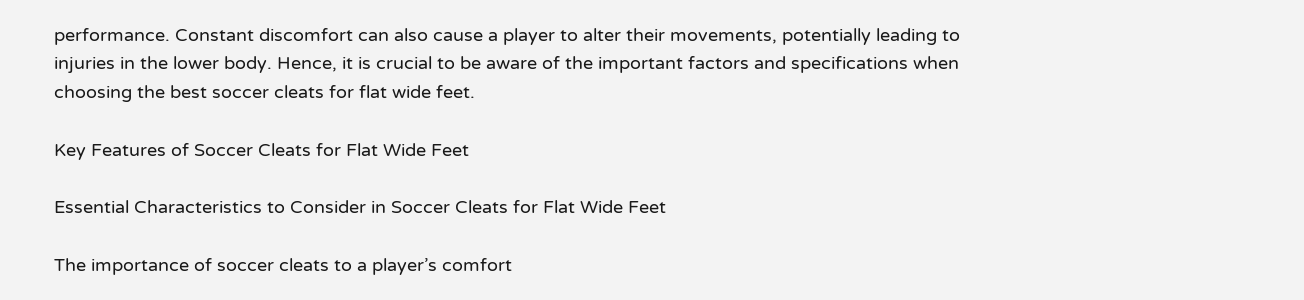performance. Constant discomfort can also cause a player to alter their movements, potentially leading to injuries in the lower body. Hence, it is crucial to be aware of the important factors and specifications when choosing the best soccer cleats for flat wide feet.

Key Features of Soccer Cleats for Flat Wide Feet

Essential Characteristics to Consider in Soccer Cleats for Flat Wide Feet

The importance of soccer cleats to a player’s comfort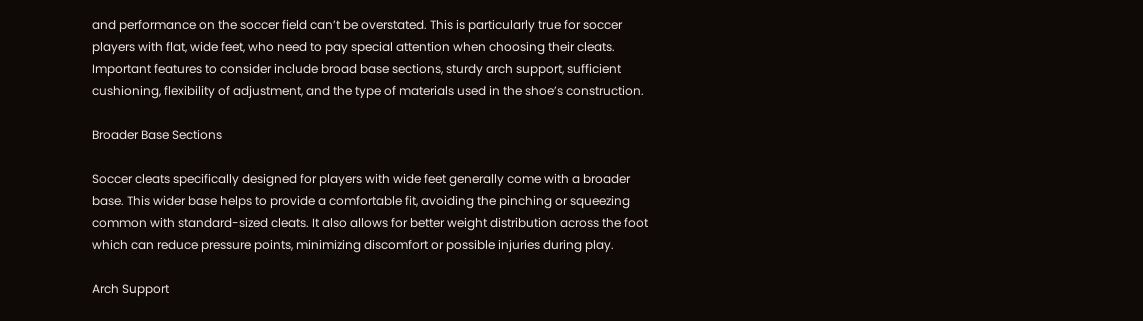and performance on the soccer field can’t be overstated. This is particularly true for soccer players with flat, wide feet, who need to pay special attention when choosing their cleats. Important features to consider include broad base sections, sturdy arch support, sufficient cushioning, flexibility of adjustment, and the type of materials used in the shoe’s construction.

Broader Base Sections

Soccer cleats specifically designed for players with wide feet generally come with a broader base. This wider base helps to provide a comfortable fit, avoiding the pinching or squeezing common with standard-sized cleats. It also allows for better weight distribution across the foot which can reduce pressure points, minimizing discomfort or possible injuries during play.

Arch Support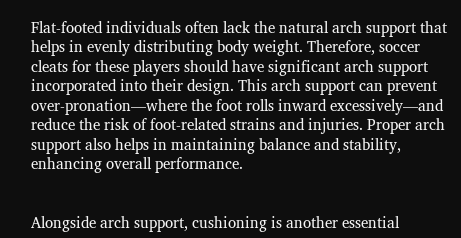Flat-footed individuals often lack the natural arch support that helps in evenly distributing body weight. Therefore, soccer cleats for these players should have significant arch support incorporated into their design. This arch support can prevent over-pronation—where the foot rolls inward excessively—and reduce the risk of foot-related strains and injuries. Proper arch support also helps in maintaining balance and stability, enhancing overall performance.


Alongside arch support, cushioning is another essential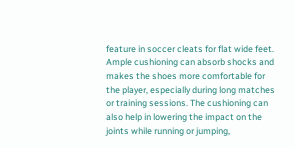feature in soccer cleats for flat wide feet. Ample cushioning can absorb shocks and makes the shoes more comfortable for the player, especially during long matches or training sessions. The cushioning can also help in lowering the impact on the joints while running or jumping,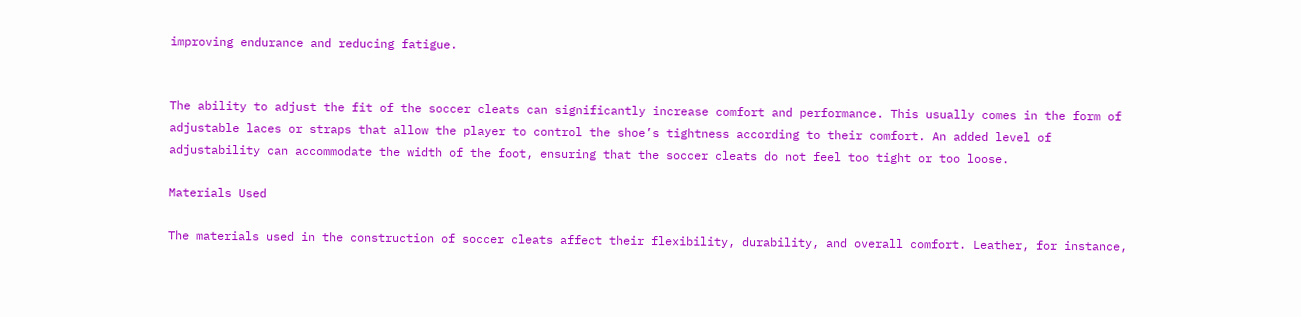improving endurance and reducing fatigue.


The ability to adjust the fit of the soccer cleats can significantly increase comfort and performance. This usually comes in the form of adjustable laces or straps that allow the player to control the shoe’s tightness according to their comfort. An added level of adjustability can accommodate the width of the foot, ensuring that the soccer cleats do not feel too tight or too loose.

Materials Used

The materials used in the construction of soccer cleats affect their flexibility, durability, and overall comfort. Leather, for instance,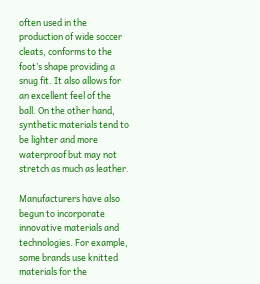often used in the production of wide soccer cleats, conforms to the foot’s shape providing a snug fit. It also allows for an excellent feel of the ball. On the other hand, synthetic materials tend to be lighter and more waterproof but may not stretch as much as leather.

Manufacturers have also begun to incorporate innovative materials and technologies. For example, some brands use knitted materials for the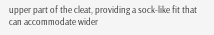upper part of the cleat, providing a sock-like fit that can accommodate wider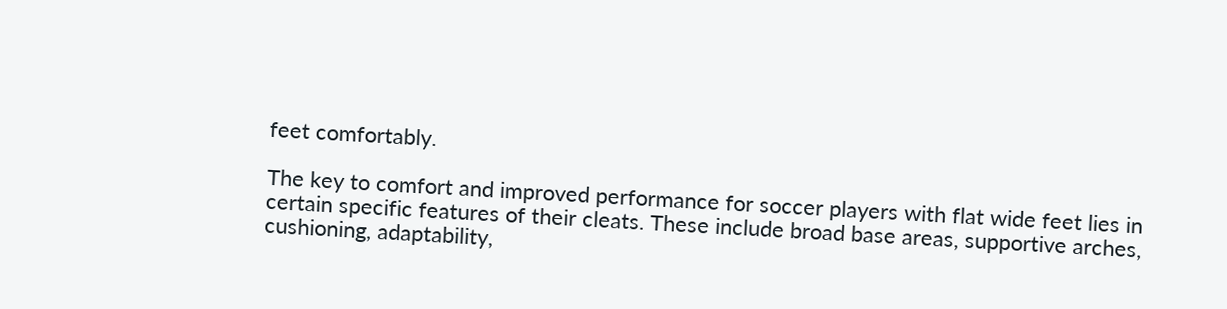feet comfortably.

The key to comfort and improved performance for soccer players with flat wide feet lies in certain specific features of their cleats. These include broad base areas, supportive arches, cushioning, adaptability,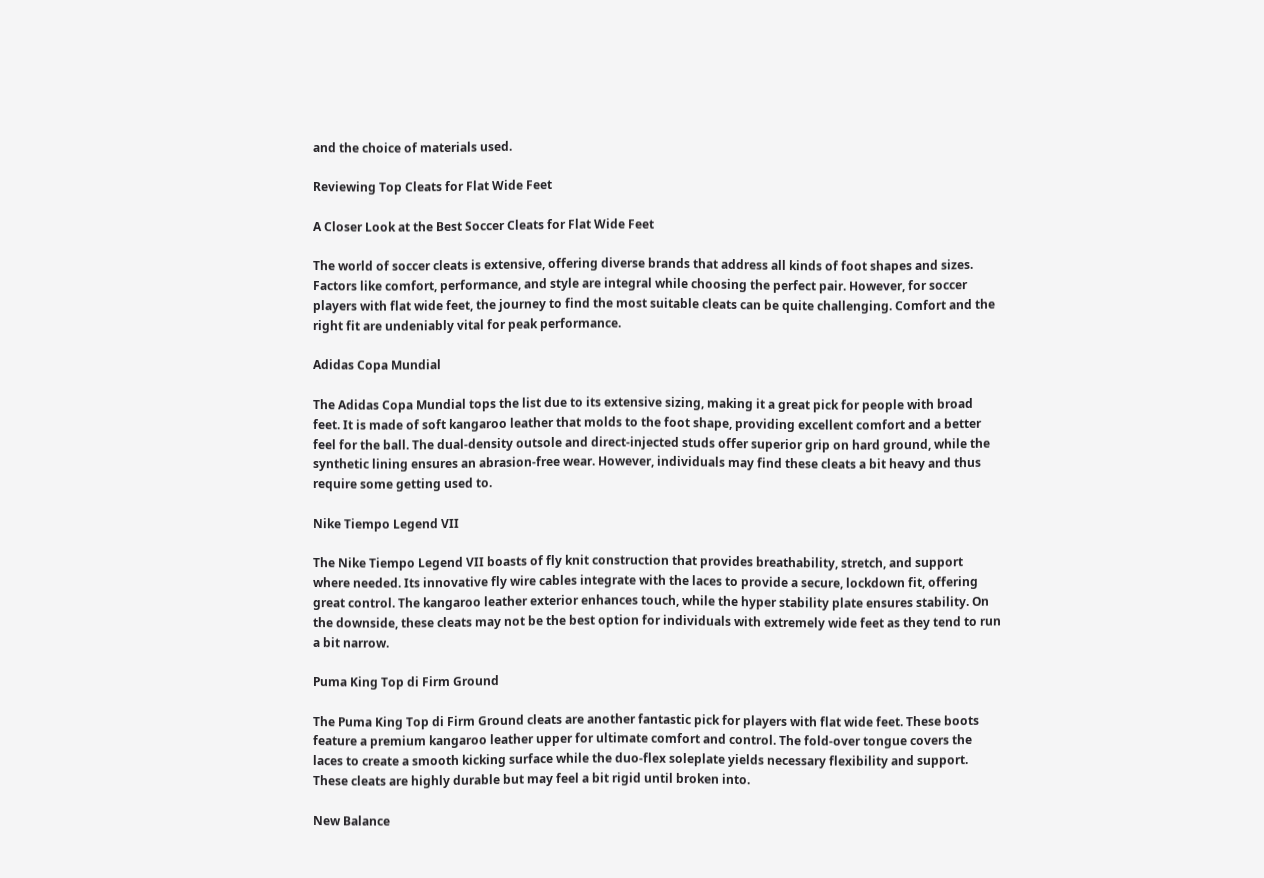and the choice of materials used.

Reviewing Top Cleats for Flat Wide Feet

A Closer Look at the Best Soccer Cleats for Flat Wide Feet

The world of soccer cleats is extensive, offering diverse brands that address all kinds of foot shapes and sizes. Factors like comfort, performance, and style are integral while choosing the perfect pair. However, for soccer players with flat wide feet, the journey to find the most suitable cleats can be quite challenging. Comfort and the right fit are undeniably vital for peak performance.

Adidas Copa Mundial

The Adidas Copa Mundial tops the list due to its extensive sizing, making it a great pick for people with broad feet. It is made of soft kangaroo leather that molds to the foot shape, providing excellent comfort and a better feel for the ball. The dual-density outsole and direct-injected studs offer superior grip on hard ground, while the synthetic lining ensures an abrasion-free wear. However, individuals may find these cleats a bit heavy and thus require some getting used to.

Nike Tiempo Legend VII

The Nike Tiempo Legend VII boasts of fly knit construction that provides breathability, stretch, and support where needed. Its innovative fly wire cables integrate with the laces to provide a secure, lockdown fit, offering great control. The kangaroo leather exterior enhances touch, while the hyper stability plate ensures stability. On the downside, these cleats may not be the best option for individuals with extremely wide feet as they tend to run a bit narrow.

Puma King Top di Firm Ground

The Puma King Top di Firm Ground cleats are another fantastic pick for players with flat wide feet. These boots feature a premium kangaroo leather upper for ultimate comfort and control. The fold-over tongue covers the laces to create a smooth kicking surface while the duo-flex soleplate yields necessary flexibility and support. These cleats are highly durable but may feel a bit rigid until broken into.

New Balance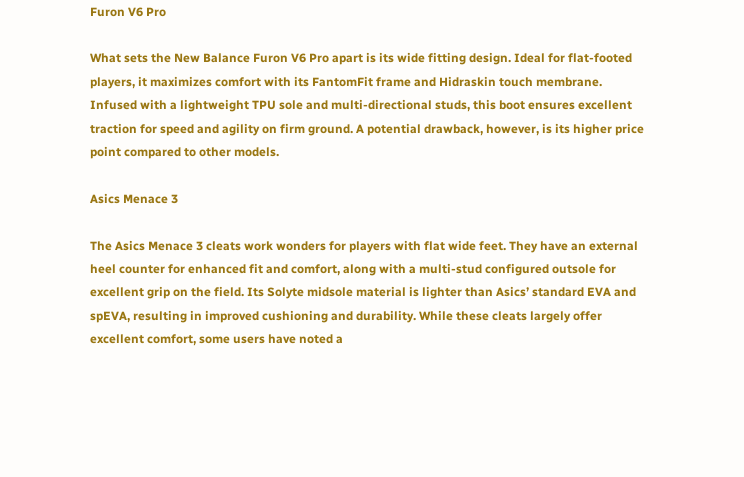Furon V6 Pro

What sets the New Balance Furon V6 Pro apart is its wide fitting design. Ideal for flat-footed players, it maximizes comfort with its FantomFit frame and Hidraskin touch membrane. Infused with a lightweight TPU sole and multi-directional studs, this boot ensures excellent traction for speed and agility on firm ground. A potential drawback, however, is its higher price point compared to other models.

Asics Menace 3

The Asics Menace 3 cleats work wonders for players with flat wide feet. They have an external heel counter for enhanced fit and comfort, along with a multi-stud configured outsole for excellent grip on the field. Its Solyte midsole material is lighter than Asics’ standard EVA and spEVA, resulting in improved cushioning and durability. While these cleats largely offer excellent comfort, some users have noted a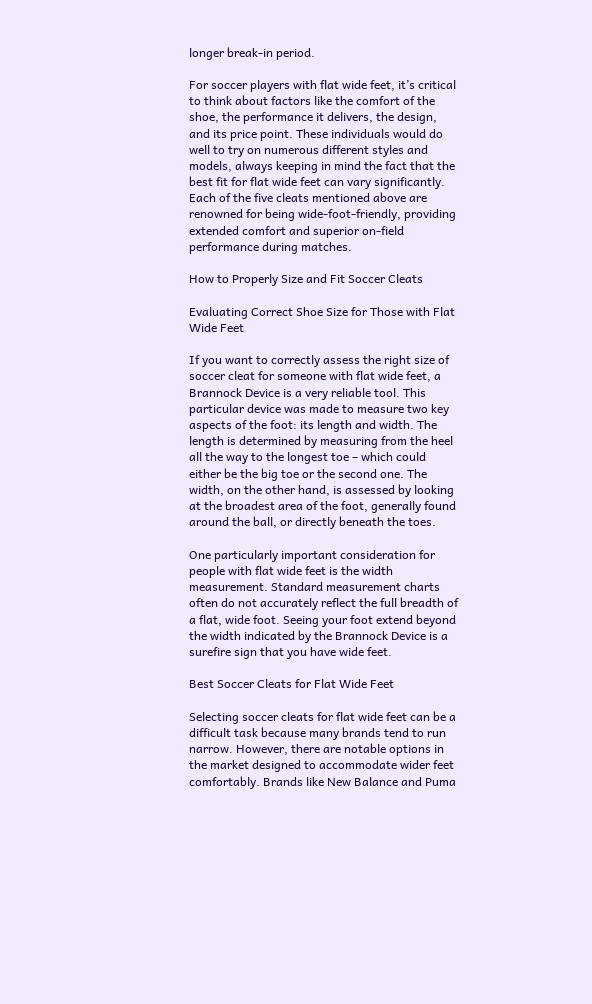longer break-in period.

For soccer players with flat wide feet, it’s critical to think about factors like the comfort of the shoe, the performance it delivers, the design, and its price point. These individuals would do well to try on numerous different styles and models, always keeping in mind the fact that the best fit for flat wide feet can vary significantly. Each of the five cleats mentioned above are renowned for being wide-foot-friendly, providing extended comfort and superior on-field performance during matches.

How to Properly Size and Fit Soccer Cleats

Evaluating Correct Shoe Size for Those with Flat Wide Feet

If you want to correctly assess the right size of soccer cleat for someone with flat wide feet, a Brannock Device is a very reliable tool. This particular device was made to measure two key aspects of the foot: its length and width. The length is determined by measuring from the heel all the way to the longest toe – which could either be the big toe or the second one. The width, on the other hand, is assessed by looking at the broadest area of the foot, generally found around the ball, or directly beneath the toes.

One particularly important consideration for people with flat wide feet is the width measurement. Standard measurement charts often do not accurately reflect the full breadth of a flat, wide foot. Seeing your foot extend beyond the width indicated by the Brannock Device is a surefire sign that you have wide feet.

Best Soccer Cleats for Flat Wide Feet

Selecting soccer cleats for flat wide feet can be a difficult task because many brands tend to run narrow. However, there are notable options in the market designed to accommodate wider feet comfortably. Brands like New Balance and Puma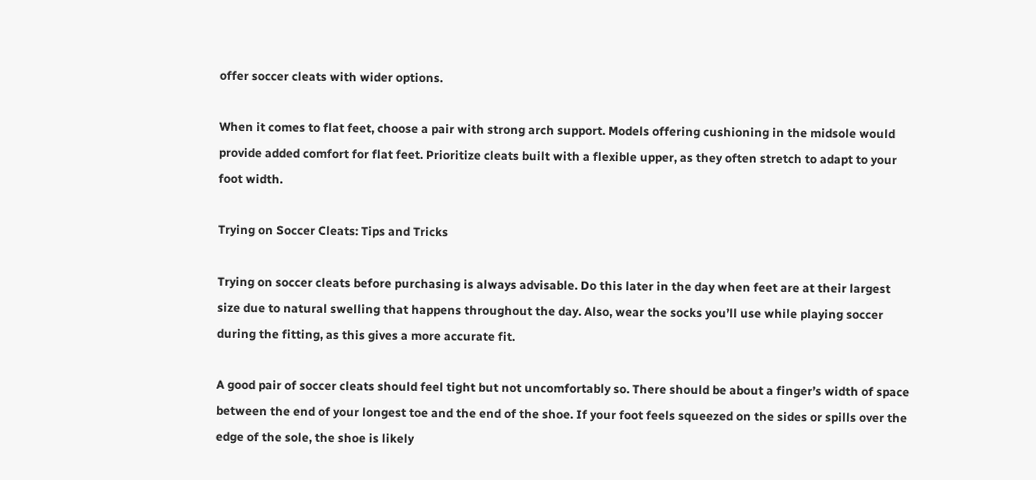offer soccer cleats with wider options.

When it comes to flat feet, choose a pair with strong arch support. Models offering cushioning in the midsole would provide added comfort for flat feet. Prioritize cleats built with a flexible upper, as they often stretch to adapt to your foot width.

Trying on Soccer Cleats: Tips and Tricks

Trying on soccer cleats before purchasing is always advisable. Do this later in the day when feet are at their largest size due to natural swelling that happens throughout the day. Also, wear the socks you’ll use while playing soccer during the fitting, as this gives a more accurate fit.

A good pair of soccer cleats should feel tight but not uncomfortably so. There should be about a finger’s width of space between the end of your longest toe and the end of the shoe. If your foot feels squeezed on the sides or spills over the edge of the sole, the shoe is likely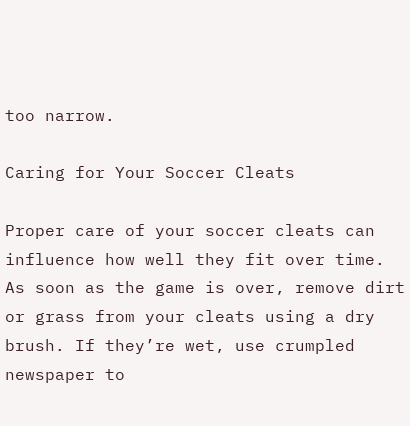too narrow.

Caring for Your Soccer Cleats

Proper care of your soccer cleats can influence how well they fit over time. As soon as the game is over, remove dirt or grass from your cleats using a dry brush. If they’re wet, use crumpled newspaper to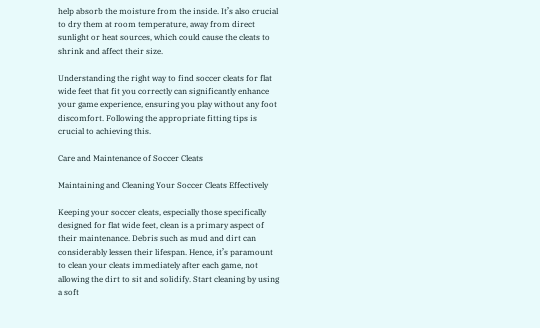help absorb the moisture from the inside. It’s also crucial to dry them at room temperature, away from direct sunlight or heat sources, which could cause the cleats to shrink and affect their size.

Understanding the right way to find soccer cleats for flat wide feet that fit you correctly can significantly enhance your game experience, ensuring you play without any foot discomfort. Following the appropriate fitting tips is crucial to achieving this.

Care and Maintenance of Soccer Cleats

Maintaining and Cleaning Your Soccer Cleats Effectively

Keeping your soccer cleats, especially those specifically designed for flat wide feet, clean is a primary aspect of their maintenance. Debris such as mud and dirt can considerably lessen their lifespan. Hence, it’s paramount to clean your cleats immediately after each game, not allowing the dirt to sit and solidify. Start cleaning by using a soft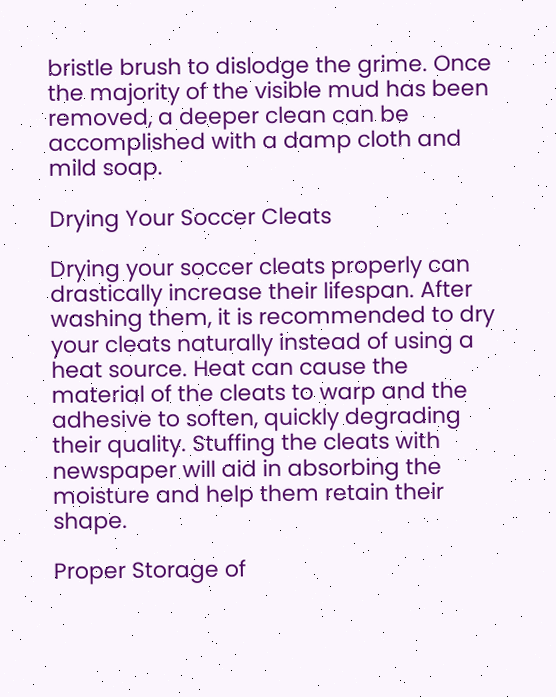bristle brush to dislodge the grime. Once the majority of the visible mud has been removed, a deeper clean can be accomplished with a damp cloth and mild soap.

Drying Your Soccer Cleats

Drying your soccer cleats properly can drastically increase their lifespan. After washing them, it is recommended to dry your cleats naturally instead of using a heat source. Heat can cause the material of the cleats to warp and the adhesive to soften, quickly degrading their quality. Stuffing the cleats with newspaper will aid in absorbing the moisture and help them retain their shape.

Proper Storage of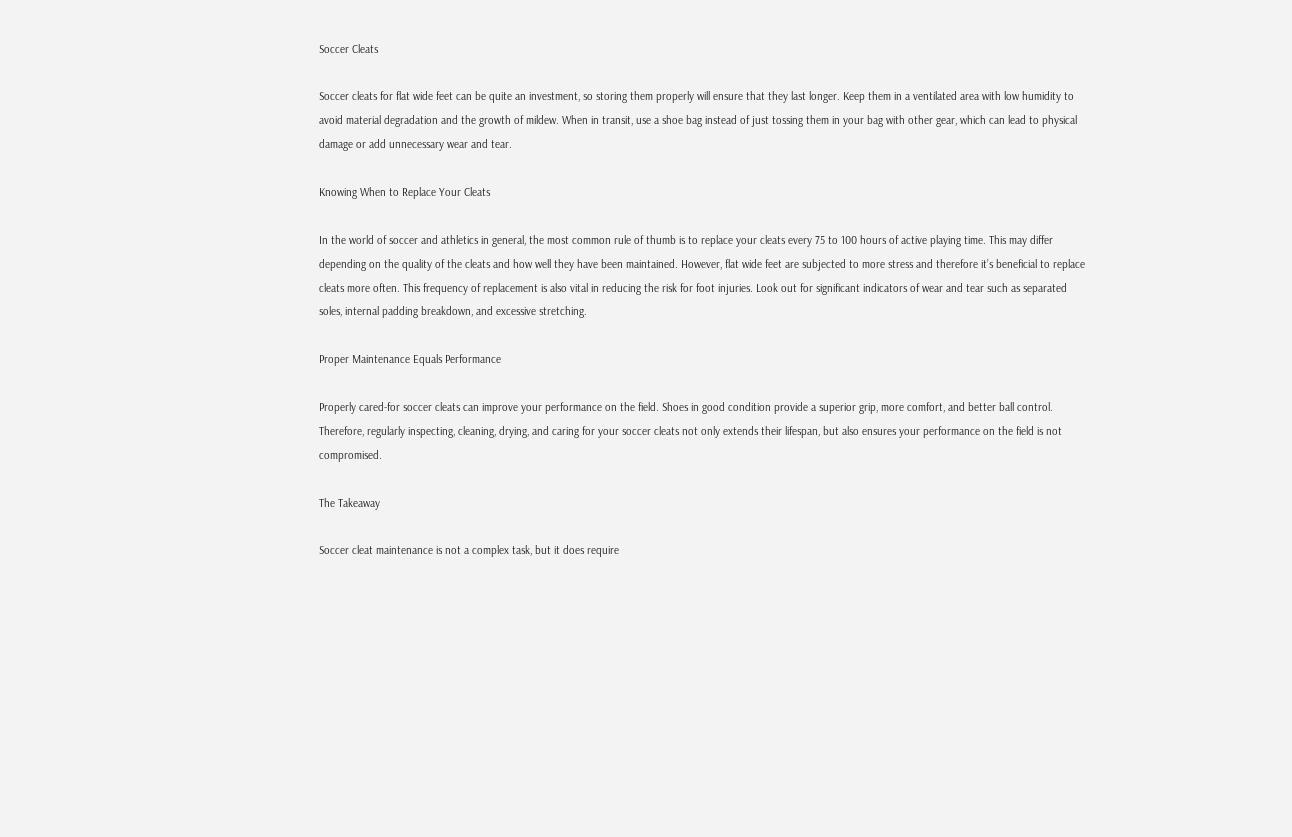Soccer Cleats

Soccer cleats for flat wide feet can be quite an investment, so storing them properly will ensure that they last longer. Keep them in a ventilated area with low humidity to avoid material degradation and the growth of mildew. When in transit, use a shoe bag instead of just tossing them in your bag with other gear, which can lead to physical damage or add unnecessary wear and tear.

Knowing When to Replace Your Cleats

In the world of soccer and athletics in general, the most common rule of thumb is to replace your cleats every 75 to 100 hours of active playing time. This may differ depending on the quality of the cleats and how well they have been maintained. However, flat wide feet are subjected to more stress and therefore it’s beneficial to replace cleats more often. This frequency of replacement is also vital in reducing the risk for foot injuries. Look out for significant indicators of wear and tear such as separated soles, internal padding breakdown, and excessive stretching.

Proper Maintenance Equals Performance

Properly cared-for soccer cleats can improve your performance on the field. Shoes in good condition provide a superior grip, more comfort, and better ball control. Therefore, regularly inspecting, cleaning, drying, and caring for your soccer cleats not only extends their lifespan, but also ensures your performance on the field is not compromised.

The Takeaway

Soccer cleat maintenance is not a complex task, but it does require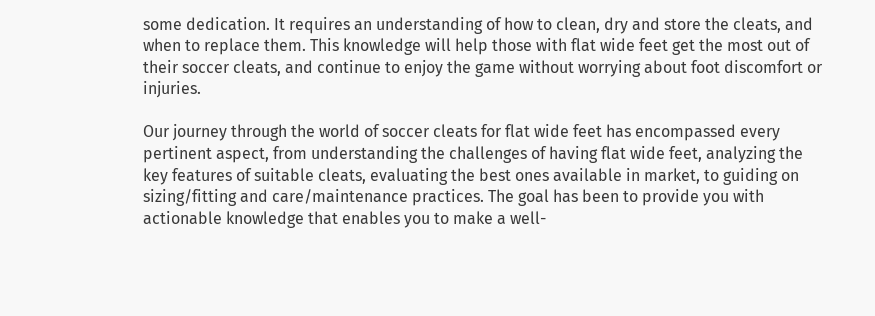some dedication. It requires an understanding of how to clean, dry and store the cleats, and when to replace them. This knowledge will help those with flat wide feet get the most out of their soccer cleats, and continue to enjoy the game without worrying about foot discomfort or injuries.

Our journey through the world of soccer cleats for flat wide feet has encompassed every pertinent aspect, from understanding the challenges of having flat wide feet, analyzing the key features of suitable cleats, evaluating the best ones available in market, to guiding on sizing/fitting and care/maintenance practices. The goal has been to provide you with actionable knowledge that enables you to make a well-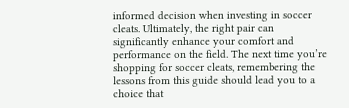informed decision when investing in soccer cleats. Ultimately, the right pair can significantly enhance your comfort and performance on the field. The next time you’re shopping for soccer cleats, remembering the lessons from this guide should lead you to a choice that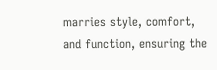marries style, comfort, and function, ensuring the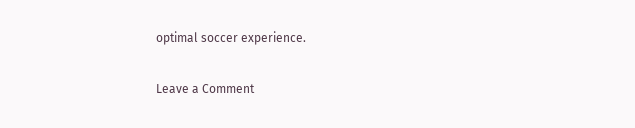optimal soccer experience.

Leave a Comment